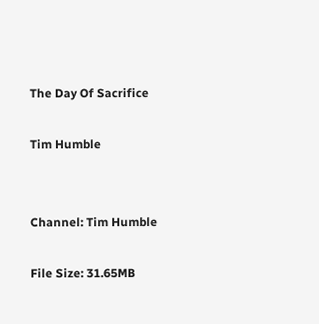The Day Of Sacrifice

Tim Humble


Channel: Tim Humble

File Size: 31.65MB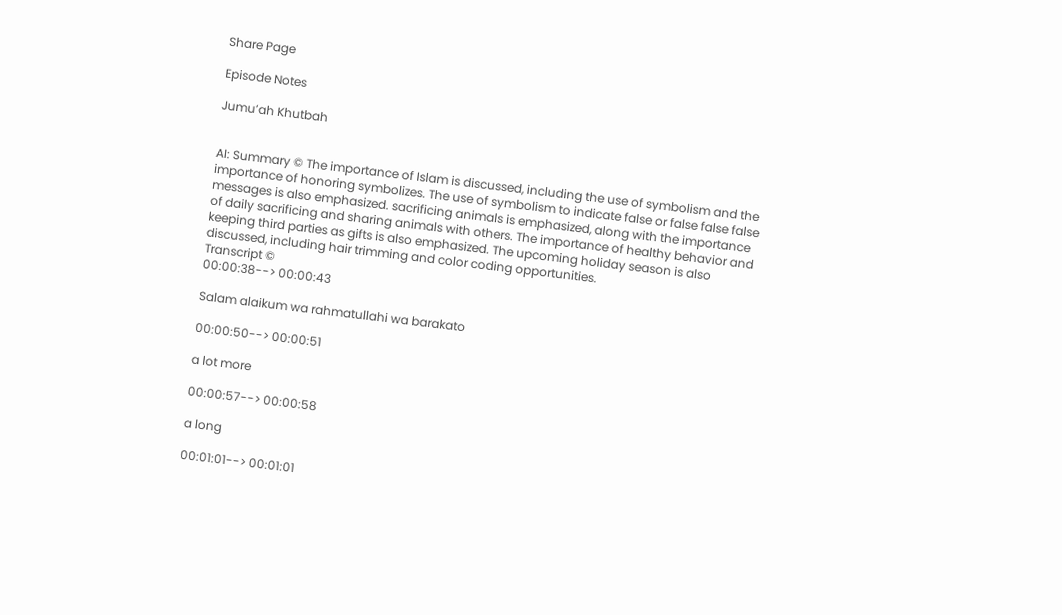Share Page

Episode Notes

Jumu’ah Khutbah


AI: Summary © The importance of Islam is discussed, including the use of symbolism and the importance of honoring symbolizes. The use of symbolism to indicate false or false false false messages is also emphasized. sacrificing animals is emphasized, along with the importance of daily sacrificing and sharing animals with others. The importance of healthy behavior and keeping third parties as gifts is also emphasized. The upcoming holiday season is also discussed, including hair trimming and color coding opportunities.
Transcript ©
00:00:38--> 00:00:43

Salam alaikum wa rahmatullahi wa barakato

00:00:50--> 00:00:51

a lot more

00:00:57--> 00:00:58

a long

00:01:01--> 00:01:01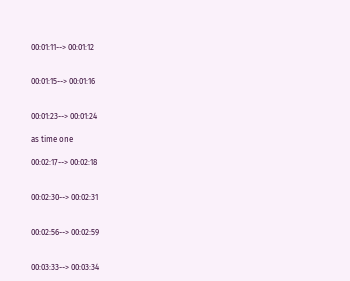00:01:11--> 00:01:12


00:01:15--> 00:01:16


00:01:23--> 00:01:24

as time one

00:02:17--> 00:02:18


00:02:30--> 00:02:31


00:02:56--> 00:02:59


00:03:33--> 00:03:34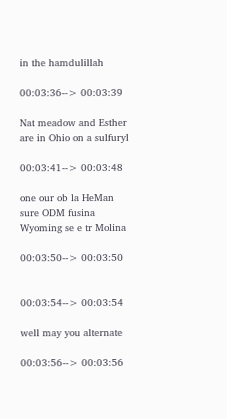in the hamdulillah

00:03:36--> 00:03:39

Nat meadow and Esther are in Ohio on a sulfuryl

00:03:41--> 00:03:48

one our ob la HeMan sure ODM fusina Wyoming se e tr Molina

00:03:50--> 00:03:50


00:03:54--> 00:03:54

well may you alternate

00:03:56--> 00:03:56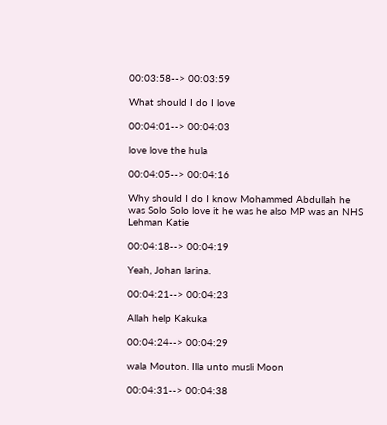00:03:58--> 00:03:59

What should I do I love

00:04:01--> 00:04:03

love love the hula

00:04:05--> 00:04:16

Why should I do I know Mohammed Abdullah he was Solo Solo love it he was he also MP was an NHS Lehman Katie

00:04:18--> 00:04:19

Yeah, Johan larina.

00:04:21--> 00:04:23

Allah help Kakuka

00:04:24--> 00:04:29

wala Mouton. Illa unto musli Moon

00:04:31--> 00:04:38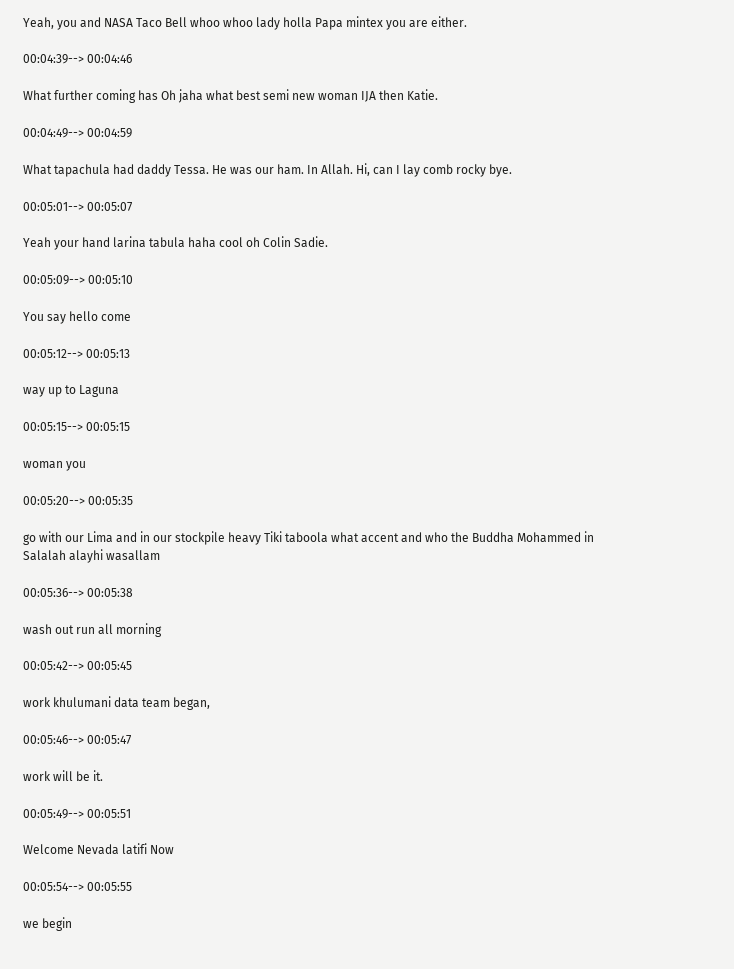Yeah, you and NASA Taco Bell whoo whoo lady holla Papa mintex you are either.

00:04:39--> 00:04:46

What further coming has Oh jaha what best semi new woman IJA then Katie.

00:04:49--> 00:04:59

What tapachula had daddy Tessa. He was our ham. In Allah. Hi, can I lay comb rocky bye.

00:05:01--> 00:05:07

Yeah your hand larina tabula haha cool oh Colin Sadie.

00:05:09--> 00:05:10

You say hello come

00:05:12--> 00:05:13

way up to Laguna

00:05:15--> 00:05:15

woman you

00:05:20--> 00:05:35

go with our Lima and in our stockpile heavy Tiki taboola what accent and who the Buddha Mohammed in Salalah alayhi wasallam

00:05:36--> 00:05:38

wash out run all morning

00:05:42--> 00:05:45

work khulumani data team began,

00:05:46--> 00:05:47

work will be it.

00:05:49--> 00:05:51

Welcome Nevada latifi Now

00:05:54--> 00:05:55

we begin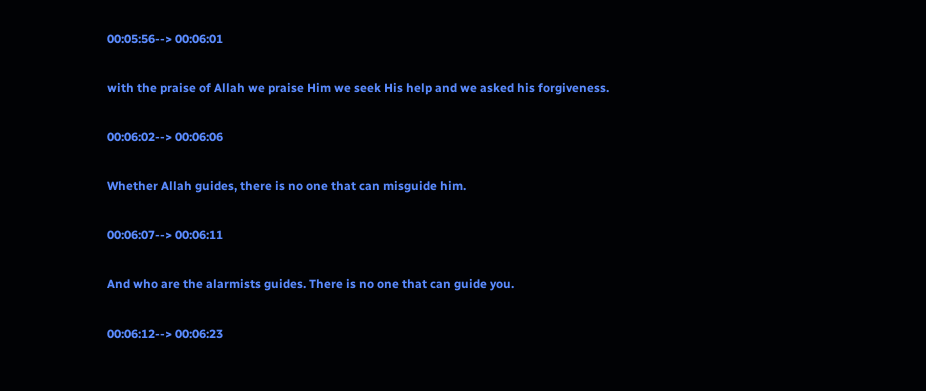00:05:56--> 00:06:01

with the praise of Allah we praise Him we seek His help and we asked his forgiveness.

00:06:02--> 00:06:06

Whether Allah guides, there is no one that can misguide him.

00:06:07--> 00:06:11

And who are the alarmists guides. There is no one that can guide you.

00:06:12--> 00:06:23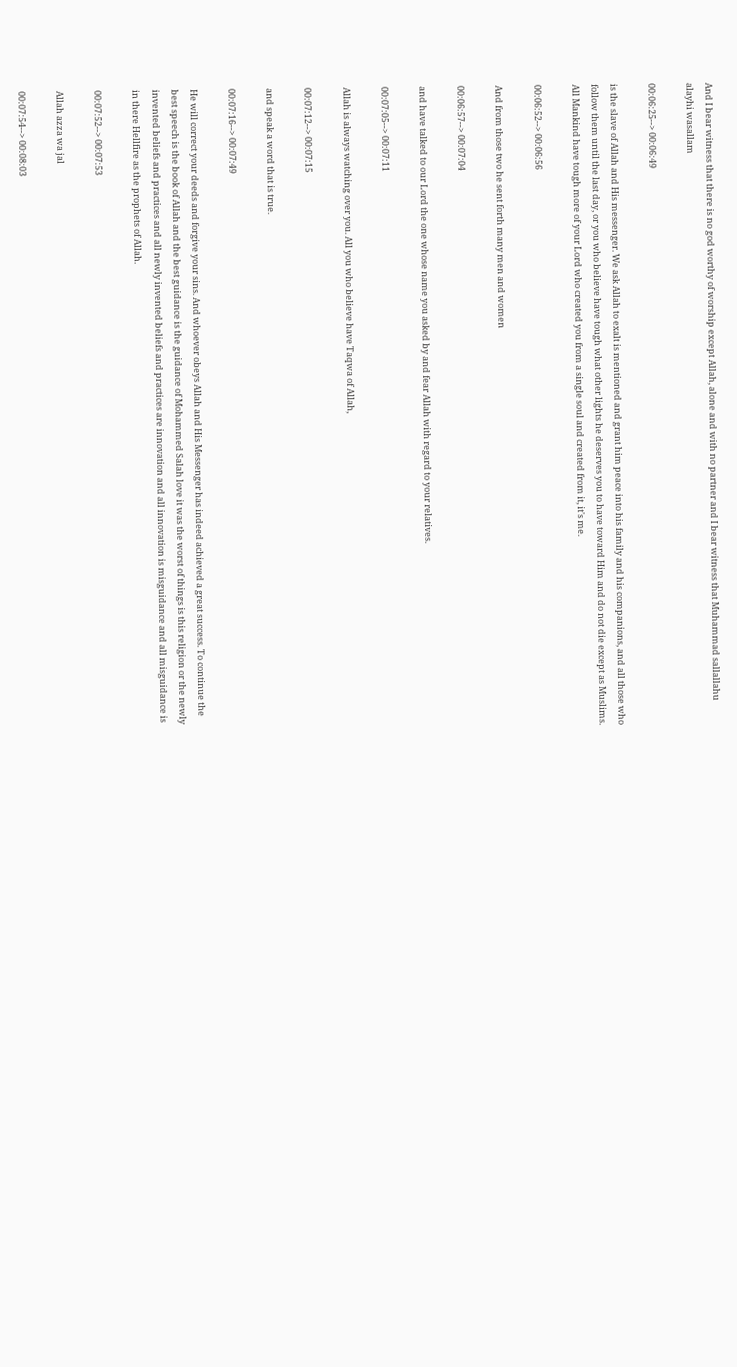And I bear witness that there is no god worthy of worship except Allah, alone and with no partner and I bear witness that Muhammad sallallahu alayhi wasallam

00:06:25--> 00:06:49

is the slave of Allah and His messenger. We ask Allah to exalt is mentioned and grant him peace into his family and his companions, and all those who follow them until the last day, or you who believe have tough what other lights he deserves you to have toward Him and do not die except as Muslims. All Mankind have tough more of your Lord who created you from a single soul and created from it, it's me.

00:06:52--> 00:06:56

And from those two he sent forth many men and women

00:06:57--> 00:07:04

and have talked to our Lord the one whose name you asked by and fear Allah with regard to your relatives.

00:07:05--> 00:07:11

Allah is always watching over you. All you who believe have Taqwa of Allah,

00:07:12--> 00:07:15

and speak a word that is true.

00:07:16--> 00:07:49

He will correct your deeds and forgive your sins. And whoever obeys Allah and His Messenger has indeed achieved a great success. To continue the best speech is the book of Allah and the best guidance is the guidance of Mohammed Salah love it was the worst of things is this religion or the newly invented beliefs and practices and all newly invented beliefs and practices are innovation and all innovation is misguidance and all misguidance is in there Hellfire as the prophets of Allah.

00:07:52--> 00:07:53

Allah azza wa jal

00:07:54--> 00:08:03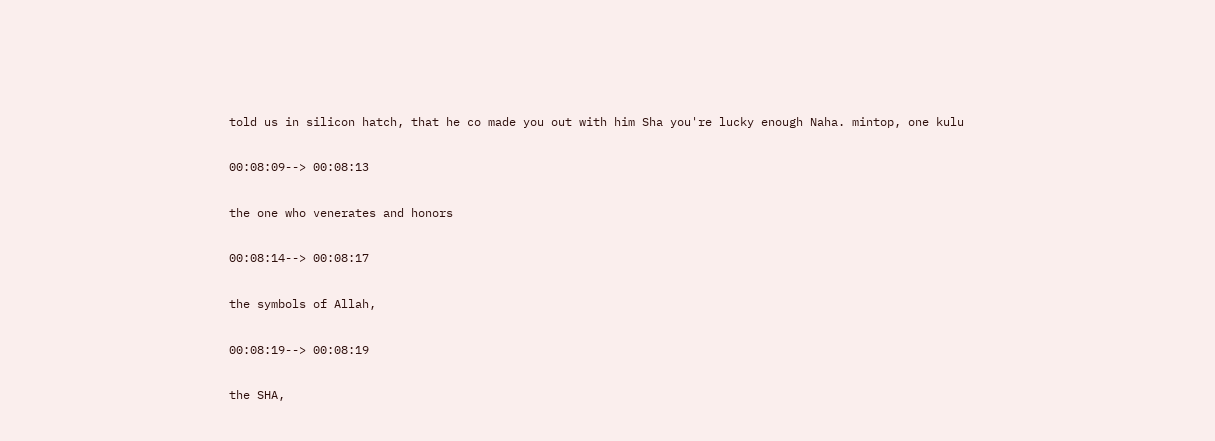told us in silicon hatch, that he co made you out with him Sha you're lucky enough Naha. mintop, one kulu

00:08:09--> 00:08:13

the one who venerates and honors

00:08:14--> 00:08:17

the symbols of Allah,

00:08:19--> 00:08:19

the SHA,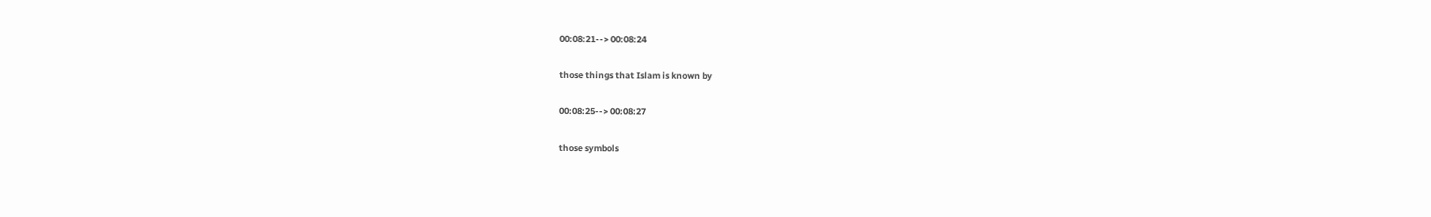00:08:21--> 00:08:24

those things that Islam is known by

00:08:25--> 00:08:27

those symbols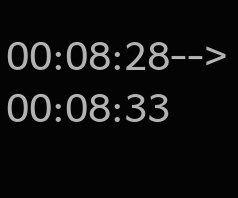00:08:28--> 00:08:33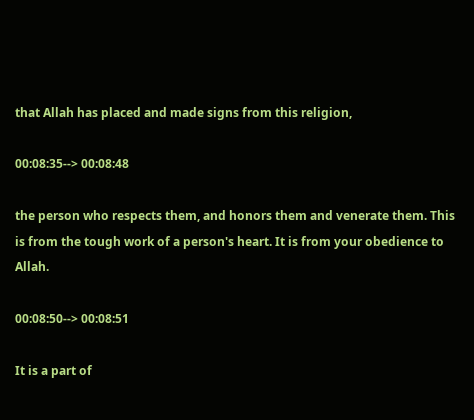that Allah has placed and made signs from this religion,

00:08:35--> 00:08:48

the person who respects them, and honors them and venerate them. This is from the tough work of a person's heart. It is from your obedience to Allah.

00:08:50--> 00:08:51

It is a part of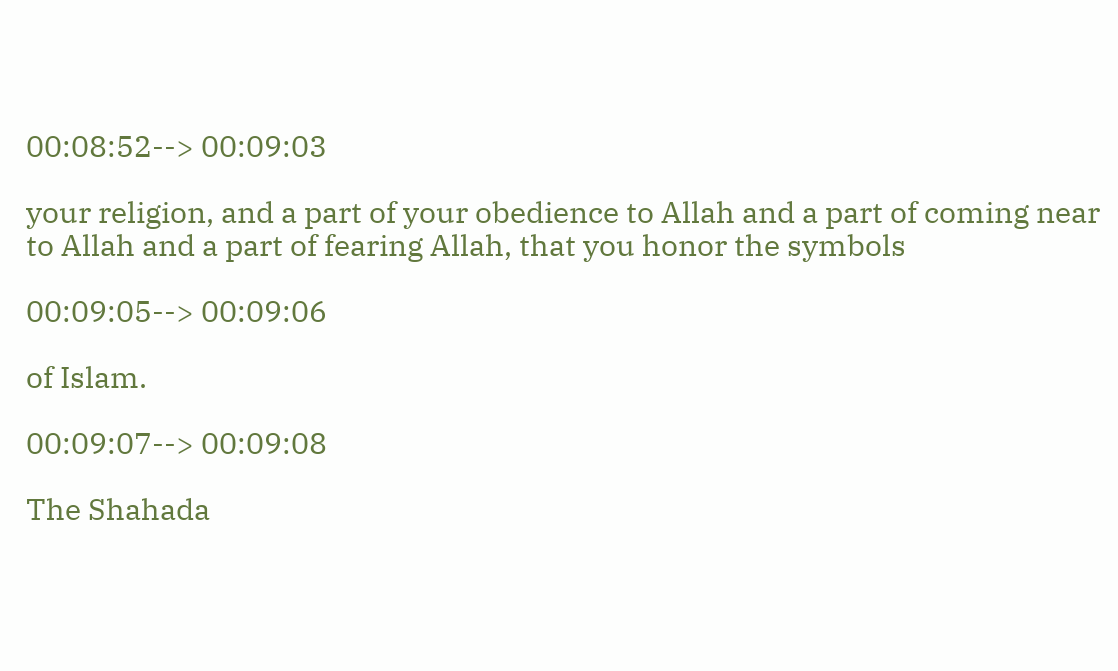00:08:52--> 00:09:03

your religion, and a part of your obedience to Allah and a part of coming near to Allah and a part of fearing Allah, that you honor the symbols

00:09:05--> 00:09:06

of Islam.

00:09:07--> 00:09:08

The Shahada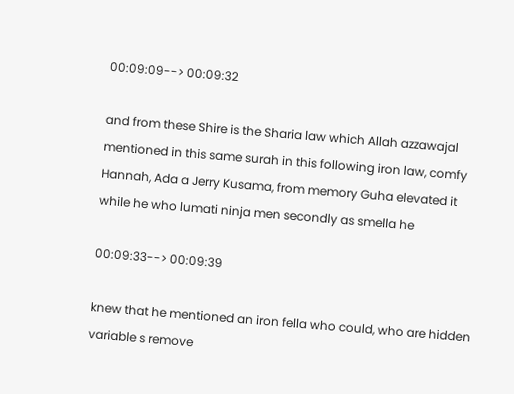00:09:09--> 00:09:32

and from these Shire is the Sharia law which Allah azzawajal mentioned in this same surah in this following iron law, comfy Hannah, Ada a Jerry Kusama, from memory Guha elevated it while he who lumati ninja men secondly as smella he

00:09:33--> 00:09:39

knew that he mentioned an iron fella who could, who are hidden variable s remove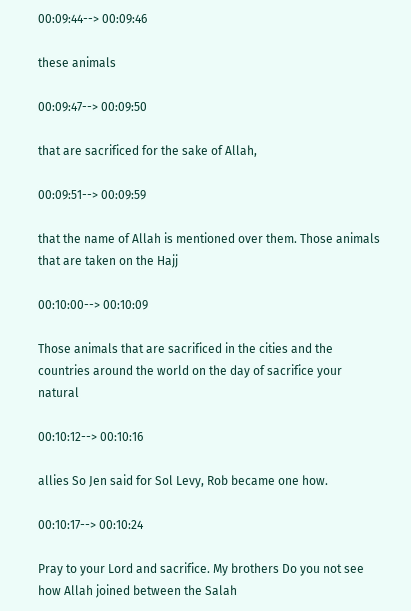00:09:44--> 00:09:46

these animals

00:09:47--> 00:09:50

that are sacrificed for the sake of Allah,

00:09:51--> 00:09:59

that the name of Allah is mentioned over them. Those animals that are taken on the Hajj

00:10:00--> 00:10:09

Those animals that are sacrificed in the cities and the countries around the world on the day of sacrifice your natural

00:10:12--> 00:10:16

allies So Jen said for Sol Levy, Rob became one how.

00:10:17--> 00:10:24

Pray to your Lord and sacrifice. My brothers Do you not see how Allah joined between the Salah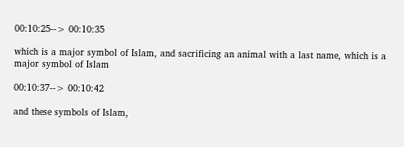00:10:25--> 00:10:35

which is a major symbol of Islam, and sacrificing an animal with a last name, which is a major symbol of Islam

00:10:37--> 00:10:42

and these symbols of Islam,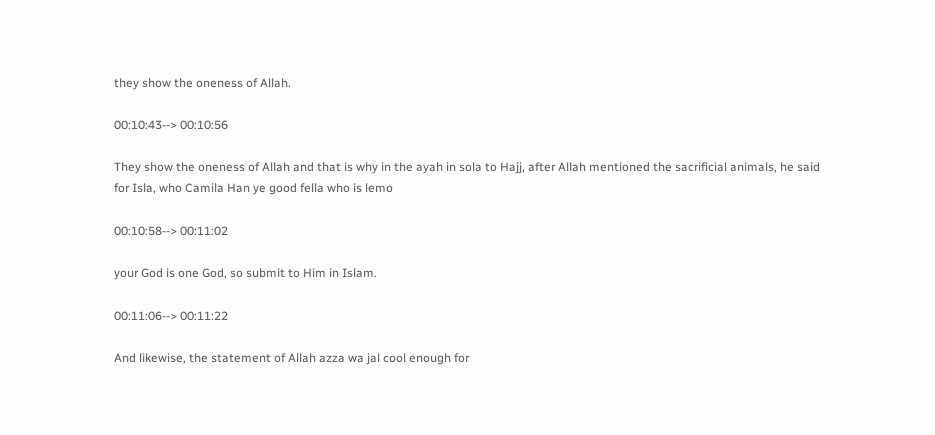they show the oneness of Allah.

00:10:43--> 00:10:56

They show the oneness of Allah and that is why in the ayah in sola to Hajj, after Allah mentioned the sacrificial animals, he said for Isla, who Camila Han ye good fella who is lemo

00:10:58--> 00:11:02

your God is one God, so submit to Him in Islam.

00:11:06--> 00:11:22

And likewise, the statement of Allah azza wa jal cool enough for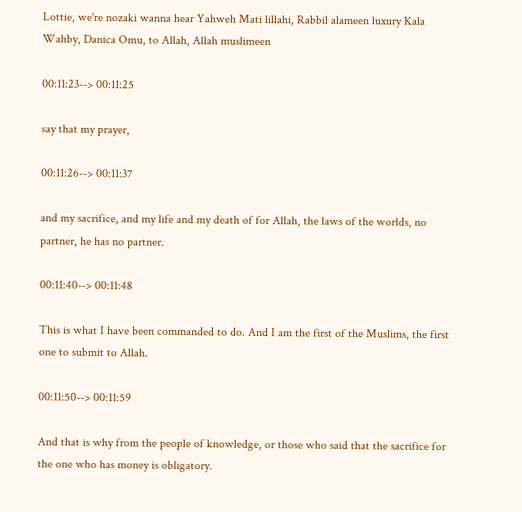Lottie, we're nozaki wanna hear Yahweh Mati lillahi, Rabbil alameen luxury Kala Wahby, Danica Omu, to Allah, Allah muslimeen

00:11:23--> 00:11:25

say that my prayer,

00:11:26--> 00:11:37

and my sacrifice, and my life and my death of for Allah, the laws of the worlds, no partner, he has no partner.

00:11:40--> 00:11:48

This is what I have been commanded to do. And I am the first of the Muslims, the first one to submit to Allah.

00:11:50--> 00:11:59

And that is why from the people of knowledge, or those who said that the sacrifice for the one who has money is obligatory.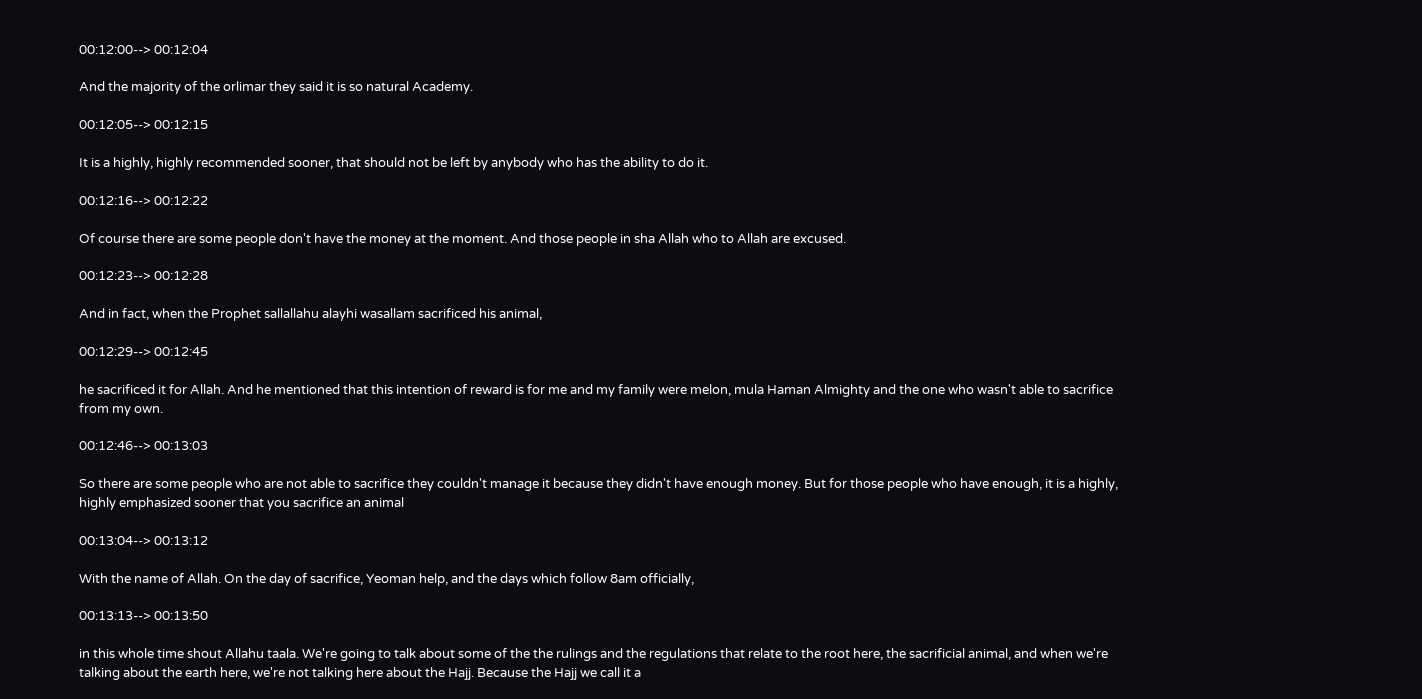00:12:00--> 00:12:04

And the majority of the orlimar they said it is so natural Academy.

00:12:05--> 00:12:15

It is a highly, highly recommended sooner, that should not be left by anybody who has the ability to do it.

00:12:16--> 00:12:22

Of course there are some people don't have the money at the moment. And those people in sha Allah who to Allah are excused.

00:12:23--> 00:12:28

And in fact, when the Prophet sallallahu alayhi wasallam sacrificed his animal,

00:12:29--> 00:12:45

he sacrificed it for Allah. And he mentioned that this intention of reward is for me and my family were melon, mula Haman Almighty and the one who wasn't able to sacrifice from my own.

00:12:46--> 00:13:03

So there are some people who are not able to sacrifice they couldn't manage it because they didn't have enough money. But for those people who have enough, it is a highly, highly emphasized sooner that you sacrifice an animal

00:13:04--> 00:13:12

With the name of Allah. On the day of sacrifice, Yeoman help, and the days which follow 8am officially,

00:13:13--> 00:13:50

in this whole time shout Allahu taala. We're going to talk about some of the the rulings and the regulations that relate to the root here, the sacrificial animal, and when we're talking about the earth here, we're not talking here about the Hajj. Because the Hajj we call it a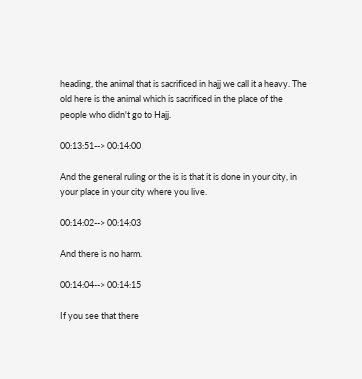heading, the animal that is sacrificed in hajj we call it a heavy. The old here is the animal which is sacrificed in the place of the people who didn't go to Hajj.

00:13:51--> 00:14:00

And the general ruling or the is is that it is done in your city, in your place in your city where you live.

00:14:02--> 00:14:03

And there is no harm.

00:14:04--> 00:14:15

If you see that there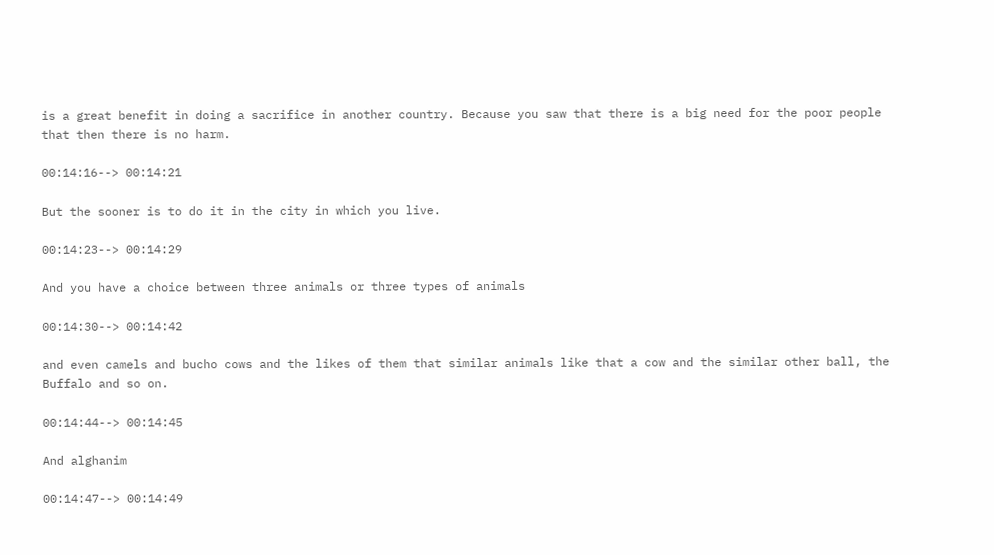is a great benefit in doing a sacrifice in another country. Because you saw that there is a big need for the poor people that then there is no harm.

00:14:16--> 00:14:21

But the sooner is to do it in the city in which you live.

00:14:23--> 00:14:29

And you have a choice between three animals or three types of animals

00:14:30--> 00:14:42

and even camels and bucho cows and the likes of them that similar animals like that a cow and the similar other ball, the Buffalo and so on.

00:14:44--> 00:14:45

And alghanim

00:14:47--> 00:14:49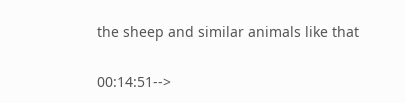the sheep and similar animals like that

00:14:51-->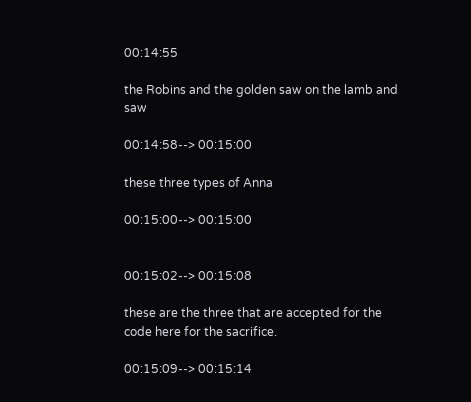00:14:55

the Robins and the golden saw on the lamb and saw

00:14:58--> 00:15:00

these three types of Anna

00:15:00--> 00:15:00


00:15:02--> 00:15:08

these are the three that are accepted for the code here for the sacrifice.

00:15:09--> 00:15:14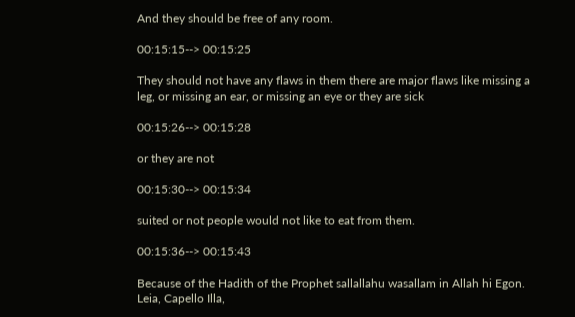And they should be free of any room.

00:15:15--> 00:15:25

They should not have any flaws in them there are major flaws like missing a leg, or missing an ear, or missing an eye or they are sick

00:15:26--> 00:15:28

or they are not

00:15:30--> 00:15:34

suited or not people would not like to eat from them.

00:15:36--> 00:15:43

Because of the Hadith of the Prophet sallallahu wasallam in Allah hi Egon. Leia, Capello Illa,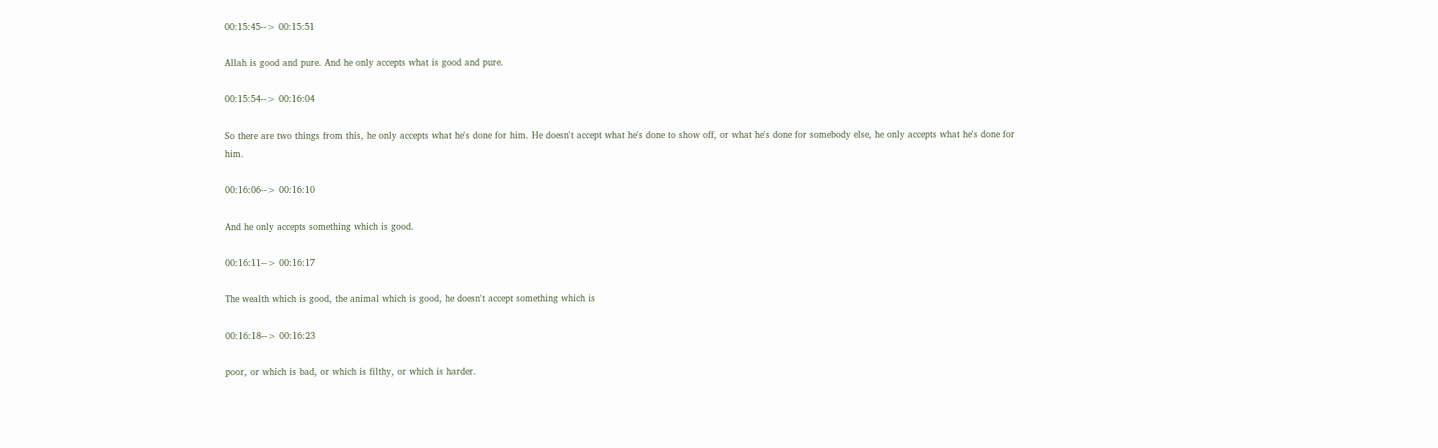00:15:45--> 00:15:51

Allah is good and pure. And he only accepts what is good and pure.

00:15:54--> 00:16:04

So there are two things from this, he only accepts what he's done for him. He doesn't accept what he's done to show off, or what he's done for somebody else, he only accepts what he's done for him.

00:16:06--> 00:16:10

And he only accepts something which is good.

00:16:11--> 00:16:17

The wealth which is good, the animal which is good, he doesn't accept something which is

00:16:18--> 00:16:23

poor, or which is bad, or which is filthy, or which is harder.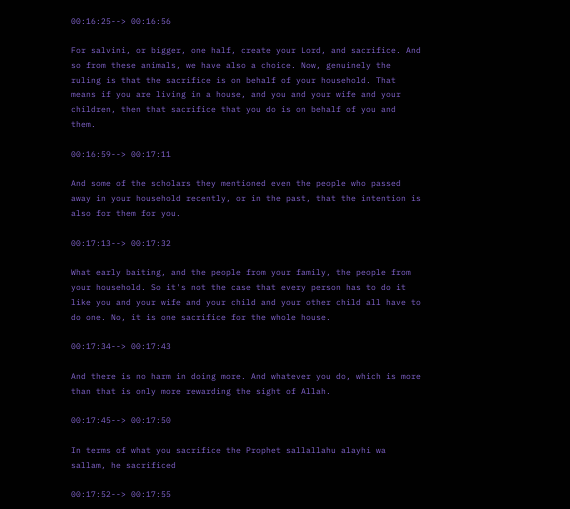00:16:25--> 00:16:56

For salvini, or bigger, one half, create your Lord, and sacrifice. And so from these animals, we have also a choice. Now, genuinely the ruling is that the sacrifice is on behalf of your household. That means if you are living in a house, and you and your wife and your children, then that sacrifice that you do is on behalf of you and them.

00:16:59--> 00:17:11

And some of the scholars they mentioned even the people who passed away in your household recently, or in the past, that the intention is also for them for you.

00:17:13--> 00:17:32

What early baiting, and the people from your family, the people from your household. So it's not the case that every person has to do it like you and your wife and your child and your other child all have to do one. No, it is one sacrifice for the whole house.

00:17:34--> 00:17:43

And there is no harm in doing more. And whatever you do, which is more than that is only more rewarding the sight of Allah.

00:17:45--> 00:17:50

In terms of what you sacrifice the Prophet sallallahu alayhi wa sallam, he sacrificed

00:17:52--> 00:17:55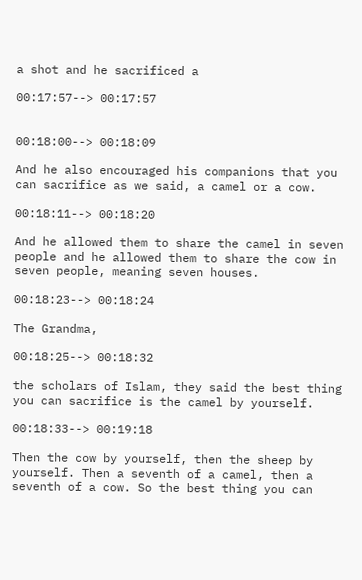a shot and he sacrificed a

00:17:57--> 00:17:57


00:18:00--> 00:18:09

And he also encouraged his companions that you can sacrifice as we said, a camel or a cow.

00:18:11--> 00:18:20

And he allowed them to share the camel in seven people and he allowed them to share the cow in seven people, meaning seven houses.

00:18:23--> 00:18:24

The Grandma,

00:18:25--> 00:18:32

the scholars of Islam, they said the best thing you can sacrifice is the camel by yourself.

00:18:33--> 00:19:18

Then the cow by yourself, then the sheep by yourself. Then a seventh of a camel, then a seventh of a cow. So the best thing you can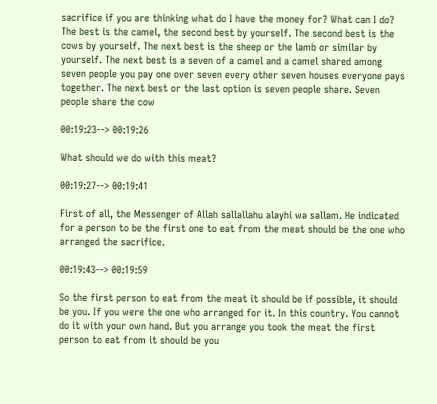sacrifice if you are thinking what do I have the money for? What can I do? The best is the camel, the second best by yourself. The second best is the cows by yourself. The next best is the sheep or the lamb or similar by yourself. The next best is a seven of a camel and a camel shared among seven people you pay one over seven every other seven houses everyone pays together. The next best or the last option is seven people share. Seven people share the cow

00:19:23--> 00:19:26

What should we do with this meat?

00:19:27--> 00:19:41

First of all, the Messenger of Allah sallallahu alayhi wa sallam. He indicated for a person to be the first one to eat from the meat should be the one who arranged the sacrifice.

00:19:43--> 00:19:59

So the first person to eat from the meat it should be if possible, it should be you. If you were the one who arranged for it. In this country. You cannot do it with your own hand. But you arrange you took the meat the first person to eat from it should be you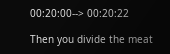00:20:00--> 00:20:22

Then you divide the meat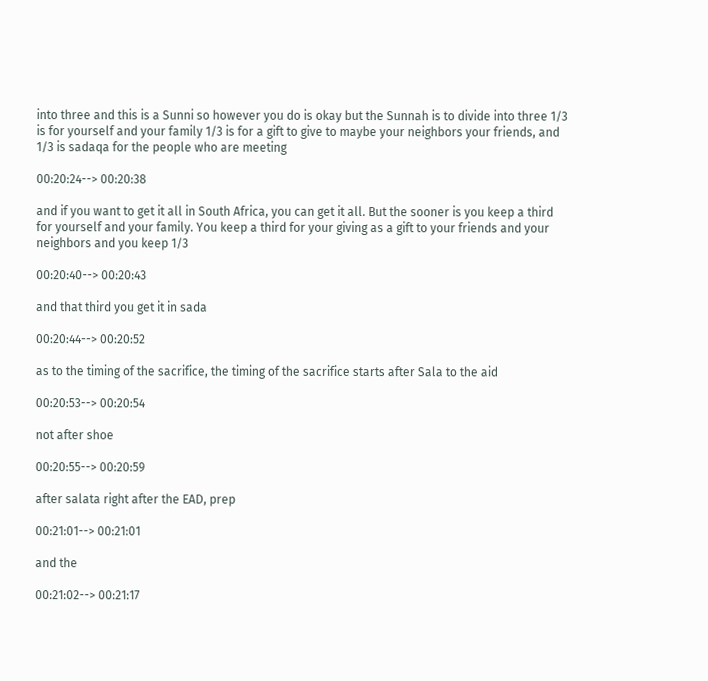into three and this is a Sunni so however you do is okay but the Sunnah is to divide into three 1/3 is for yourself and your family 1/3 is for a gift to give to maybe your neighbors your friends, and 1/3 is sadaqa for the people who are meeting

00:20:24--> 00:20:38

and if you want to get it all in South Africa, you can get it all. But the sooner is you keep a third for yourself and your family. You keep a third for your giving as a gift to your friends and your neighbors and you keep 1/3

00:20:40--> 00:20:43

and that third you get it in sada

00:20:44--> 00:20:52

as to the timing of the sacrifice, the timing of the sacrifice starts after Sala to the aid

00:20:53--> 00:20:54

not after shoe

00:20:55--> 00:20:59

after salata right after the EAD, prep

00:21:01--> 00:21:01

and the

00:21:02--> 00:21:17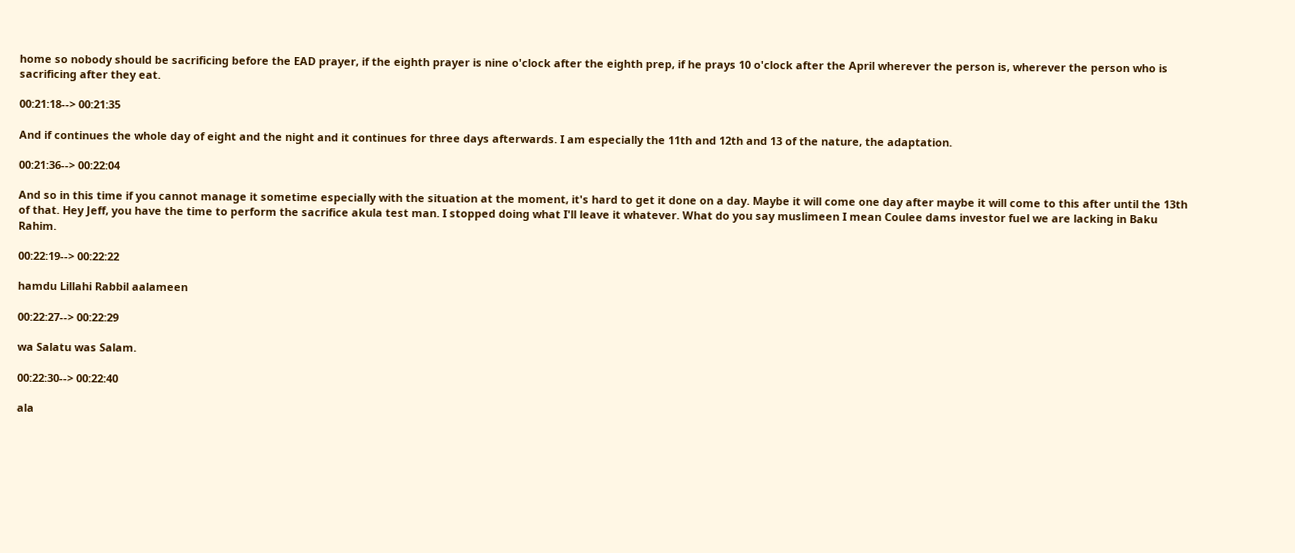home so nobody should be sacrificing before the EAD prayer, if the eighth prayer is nine o'clock after the eighth prep, if he prays 10 o'clock after the April wherever the person is, wherever the person who is sacrificing after they eat.

00:21:18--> 00:21:35

And if continues the whole day of eight and the night and it continues for three days afterwards. I am especially the 11th and 12th and 13 of the nature, the adaptation.

00:21:36--> 00:22:04

And so in this time if you cannot manage it sometime especially with the situation at the moment, it's hard to get it done on a day. Maybe it will come one day after maybe it will come to this after until the 13th of that. Hey Jeff, you have the time to perform the sacrifice akula test man. I stopped doing what I'll leave it whatever. What do you say muslimeen I mean Coulee dams investor fuel we are lacking in Baku Rahim.

00:22:19--> 00:22:22

hamdu Lillahi Rabbil aalameen

00:22:27--> 00:22:29

wa Salatu was Salam.

00:22:30--> 00:22:40

ala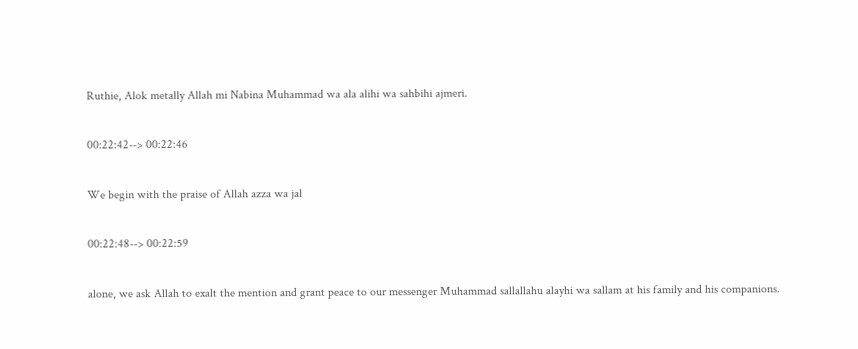Ruthie, Alok metally Allah mi Nabina Muhammad wa ala alihi wa sahbihi ajmeri.

00:22:42--> 00:22:46

We begin with the praise of Allah azza wa jal

00:22:48--> 00:22:59

alone, we ask Allah to exalt the mention and grant peace to our messenger Muhammad sallallahu alayhi wa sallam at his family and his companions.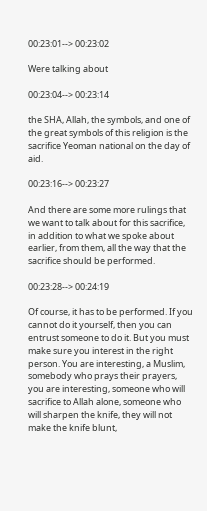00:23:01--> 00:23:02

Were talking about

00:23:04--> 00:23:14

the SHA, Allah, the symbols, and one of the great symbols of this religion is the sacrifice Yeoman national on the day of aid.

00:23:16--> 00:23:27

And there are some more rulings that we want to talk about for this sacrifice, in addition to what we spoke about earlier, from them, all the way that the sacrifice should be performed.

00:23:28--> 00:24:19

Of course, it has to be performed. If you cannot do it yourself, then you can entrust someone to do it. But you must make sure you interest in the right person. You are interesting, a Muslim, somebody who prays their prayers, you are interesting, someone who will sacrifice to Allah alone, someone who will sharpen the knife, they will not make the knife blunt,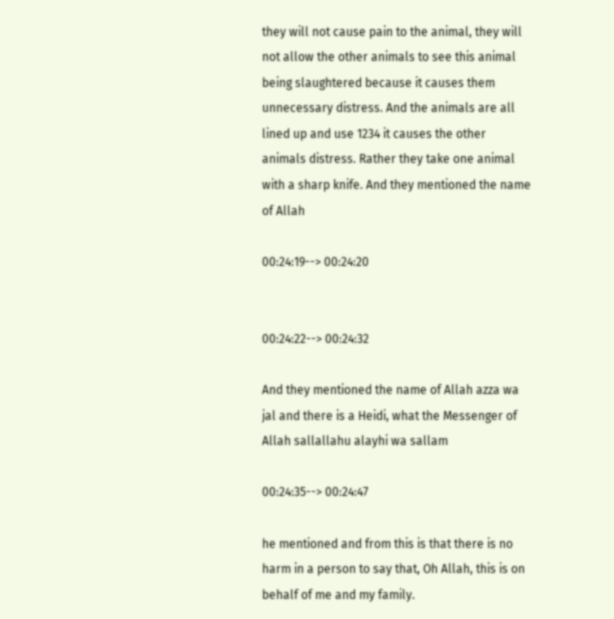they will not cause pain to the animal, they will not allow the other animals to see this animal being slaughtered because it causes them unnecessary distress. And the animals are all lined up and use 1234 it causes the other animals distress. Rather they take one animal with a sharp knife. And they mentioned the name of Allah

00:24:19--> 00:24:20


00:24:22--> 00:24:32

And they mentioned the name of Allah azza wa jal and there is a Heidi, what the Messenger of Allah sallallahu alayhi wa sallam

00:24:35--> 00:24:47

he mentioned and from this is that there is no harm in a person to say that, Oh Allah, this is on behalf of me and my family.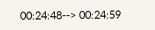00:24:48--> 00:24:59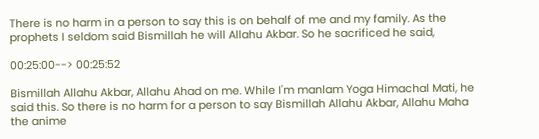There is no harm in a person to say this is on behalf of me and my family. As the prophets I seldom said Bismillah he will Allahu Akbar. So he sacrificed he said,

00:25:00--> 00:25:52

Bismillah Allahu Akbar, Allahu Ahad on me. While I'm manlam Yoga Himachal Mati, he said this. So there is no harm for a person to say Bismillah Allahu Akbar, Allahu Maha the anime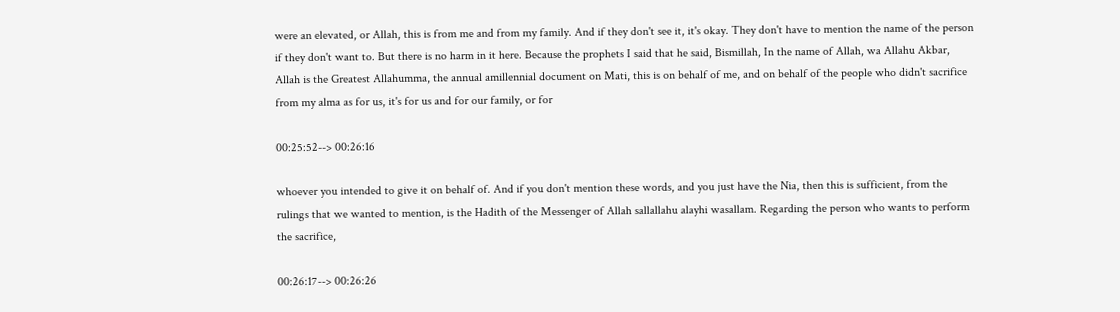were an elevated, or Allah, this is from me and from my family. And if they don't see it, it's okay. They don't have to mention the name of the person if they don't want to. But there is no harm in it here. Because the prophets I said that he said, Bismillah, In the name of Allah, wa Allahu Akbar, Allah is the Greatest Allahumma, the annual amillennial document on Mati, this is on behalf of me, and on behalf of the people who didn't sacrifice from my alma as for us, it's for us and for our family, or for

00:25:52--> 00:26:16

whoever you intended to give it on behalf of. And if you don't mention these words, and you just have the Nia, then this is sufficient, from the rulings that we wanted to mention, is the Hadith of the Messenger of Allah sallallahu alayhi wasallam. Regarding the person who wants to perform the sacrifice,

00:26:17--> 00:26:26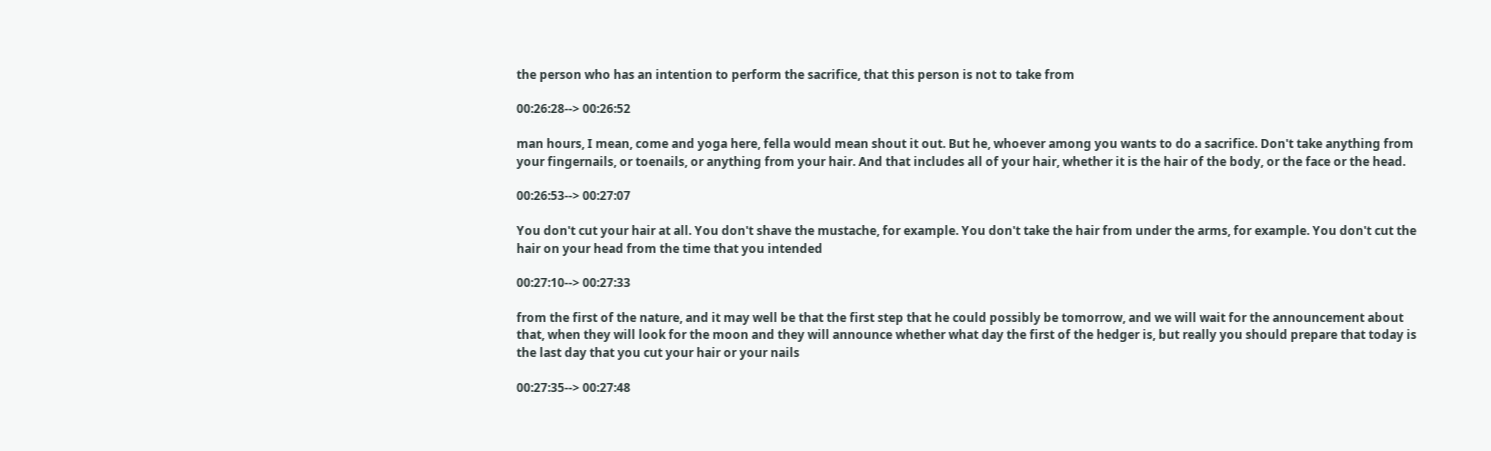the person who has an intention to perform the sacrifice, that this person is not to take from

00:26:28--> 00:26:52

man hours, I mean, come and yoga here, fella would mean shout it out. But he, whoever among you wants to do a sacrifice. Don't take anything from your fingernails, or toenails, or anything from your hair. And that includes all of your hair, whether it is the hair of the body, or the face or the head.

00:26:53--> 00:27:07

You don't cut your hair at all. You don't shave the mustache, for example. You don't take the hair from under the arms, for example. You don't cut the hair on your head from the time that you intended

00:27:10--> 00:27:33

from the first of the nature, and it may well be that the first step that he could possibly be tomorrow, and we will wait for the announcement about that, when they will look for the moon and they will announce whether what day the first of the hedger is, but really you should prepare that today is the last day that you cut your hair or your nails

00:27:35--> 00:27:48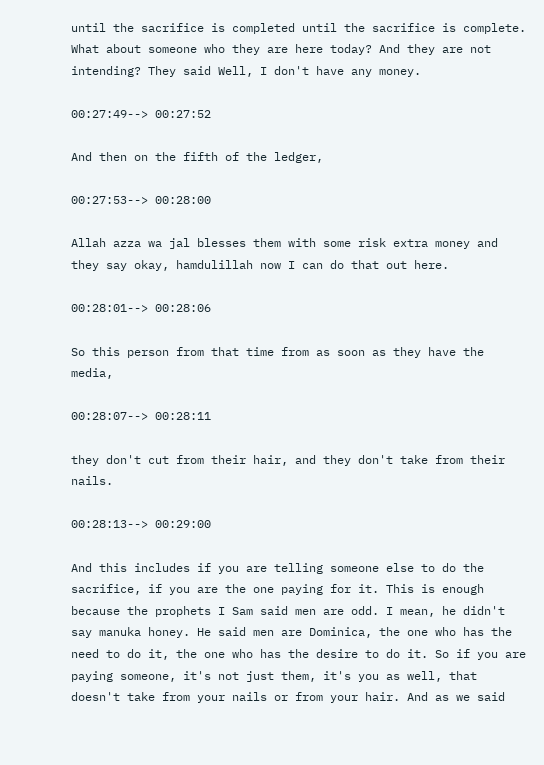until the sacrifice is completed until the sacrifice is complete. What about someone who they are here today? And they are not intending? They said Well, I don't have any money.

00:27:49--> 00:27:52

And then on the fifth of the ledger,

00:27:53--> 00:28:00

Allah azza wa jal blesses them with some risk extra money and they say okay, hamdulillah now I can do that out here.

00:28:01--> 00:28:06

So this person from that time from as soon as they have the media,

00:28:07--> 00:28:11

they don't cut from their hair, and they don't take from their nails.

00:28:13--> 00:29:00

And this includes if you are telling someone else to do the sacrifice, if you are the one paying for it. This is enough because the prophets I Sam said men are odd. I mean, he didn't say manuka honey. He said men are Dominica, the one who has the need to do it, the one who has the desire to do it. So if you are paying someone, it's not just them, it's you as well, that doesn't take from your nails or from your hair. And as we said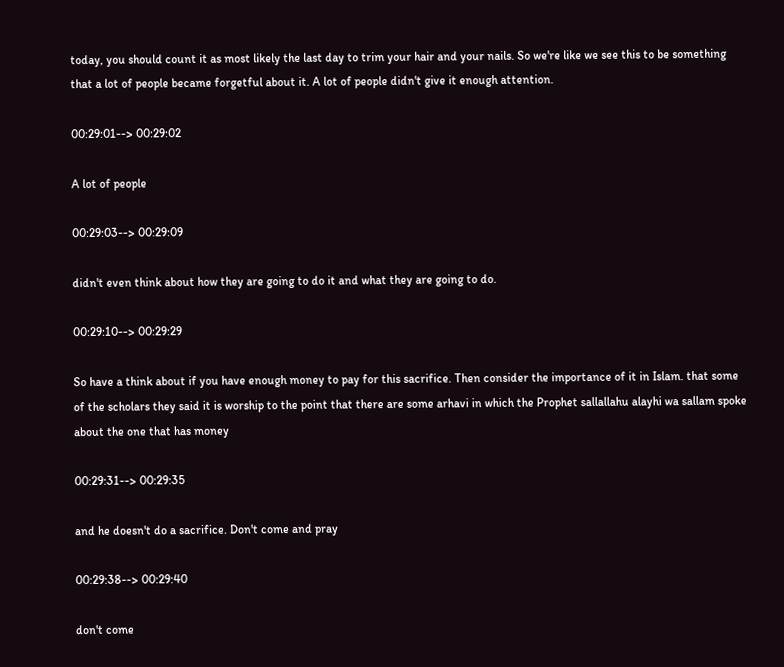today, you should count it as most likely the last day to trim your hair and your nails. So we're like we see this to be something that a lot of people became forgetful about it. A lot of people didn't give it enough attention.

00:29:01--> 00:29:02

A lot of people

00:29:03--> 00:29:09

didn't even think about how they are going to do it and what they are going to do.

00:29:10--> 00:29:29

So have a think about if you have enough money to pay for this sacrifice. Then consider the importance of it in Islam. that some of the scholars they said it is worship to the point that there are some arhavi in which the Prophet sallallahu alayhi wa sallam spoke about the one that has money

00:29:31--> 00:29:35

and he doesn't do a sacrifice. Don't come and pray

00:29:38--> 00:29:40

don't come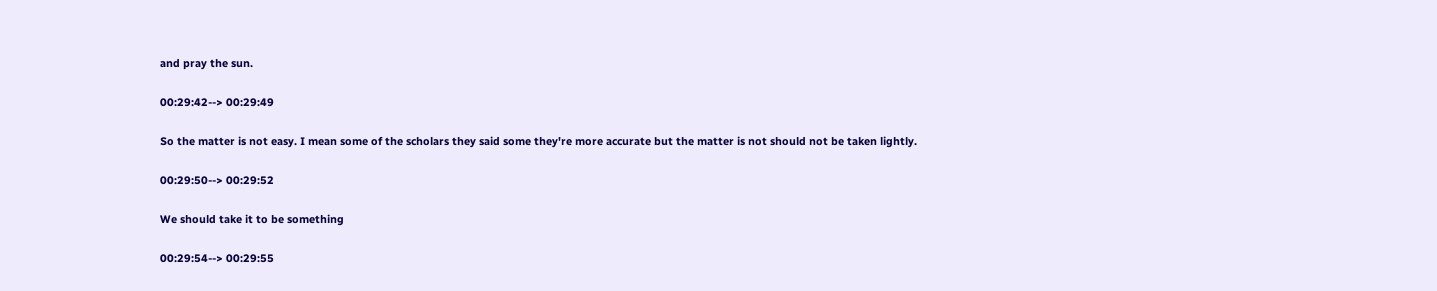and pray the sun.

00:29:42--> 00:29:49

So the matter is not easy. I mean some of the scholars they said some they're more accurate but the matter is not should not be taken lightly.

00:29:50--> 00:29:52

We should take it to be something

00:29:54--> 00:29:55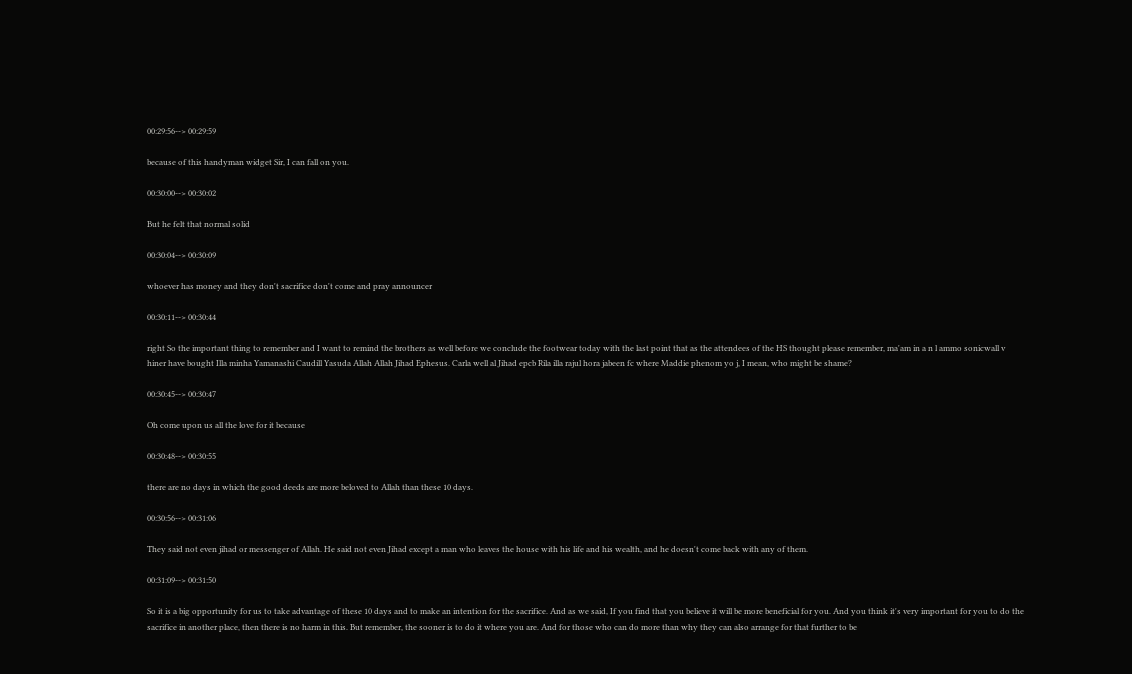00:29:56--> 00:29:59

because of this handyman widget Sir, I can fall on you.

00:30:00--> 00:30:02

But he felt that normal solid

00:30:04--> 00:30:09

whoever has money and they don't sacrifice don't come and pray announcer

00:30:11--> 00:30:44

right So the important thing to remember and I want to remind the brothers as well before we conclude the footwear today with the last point that as the attendees of the HS thought please remember, ma'am in a n l ammo sonicwall v hiner have bought Illa minha Yamanashi Caudill Yasuda Allah Allah Jihad Ephesus. Carla well al Jihad epcb Rila illa rajul hora jabeen fc where Maddie phenom yo j, I mean, who might be shame?

00:30:45--> 00:30:47

Oh come upon us all the love for it because

00:30:48--> 00:30:55

there are no days in which the good deeds are more beloved to Allah than these 10 days.

00:30:56--> 00:31:06

They said not even jihad or messenger of Allah. He said not even Jihad except a man who leaves the house with his life and his wealth, and he doesn't come back with any of them.

00:31:09--> 00:31:50

So it is a big opportunity for us to take advantage of these 10 days and to make an intention for the sacrifice. And as we said, If you find that you believe it will be more beneficial for you. And you think it's very important for you to do the sacrifice in another place, then there is no harm in this. But remember, the sooner is to do it where you are. And for those who can do more than why they can also arrange for that further to be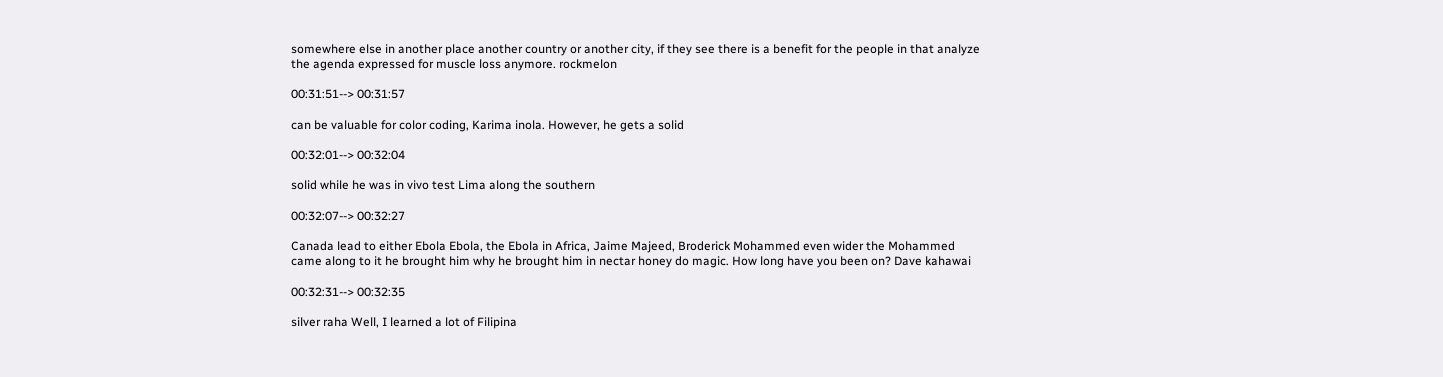somewhere else in another place another country or another city, if they see there is a benefit for the people in that analyze the agenda expressed for muscle loss anymore. rockmelon

00:31:51--> 00:31:57

can be valuable for color coding, Karima inola. However, he gets a solid

00:32:01--> 00:32:04

solid while he was in vivo test Lima along the southern

00:32:07--> 00:32:27

Canada lead to either Ebola Ebola, the Ebola in Africa, Jaime Majeed, Broderick Mohammed even wider the Mohammed came along to it he brought him why he brought him in nectar honey do magic. How long have you been on? Dave kahawai

00:32:31--> 00:32:35

silver raha Well, I learned a lot of Filipina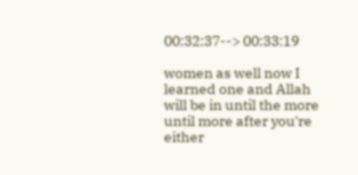00:32:37--> 00:33:19

women as well now I learned one and Allah will be in until the more until more after you're either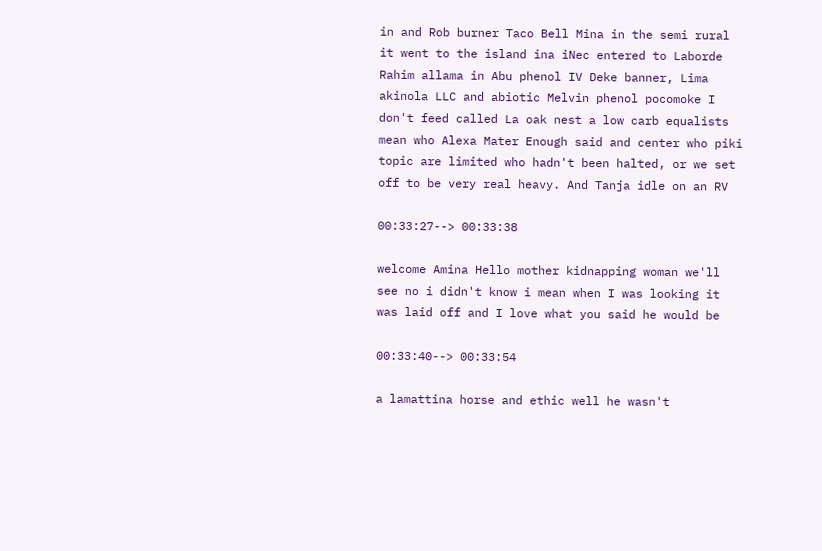in and Rob burner Taco Bell Mina in the semi rural it went to the island ina iNec entered to Laborde Rahim allama in Abu phenol IV Deke banner, Lima akinola LLC and abiotic Melvin phenol pocomoke I don't feed called La oak nest a low carb equalists mean who Alexa Mater Enough said and center who piki topic are limited who hadn't been halted, or we set off to be very real heavy. And Tanja idle on an RV

00:33:27--> 00:33:38

welcome Amina Hello mother kidnapping woman we'll see no i didn't know i mean when I was looking it was laid off and I love what you said he would be

00:33:40--> 00:33:54

a lamattina horse and ethic well he wasn't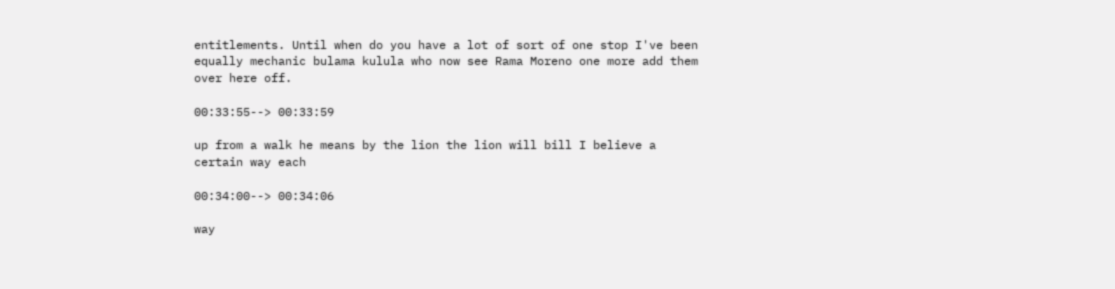entitlements. Until when do you have a lot of sort of one stop I've been equally mechanic bulama kulula who now see Rama Moreno one more add them over here off.

00:33:55--> 00:33:59

up from a walk he means by the lion the lion will bill I believe a certain way each

00:34:00--> 00:34:06

way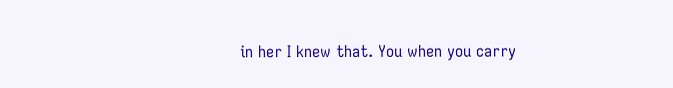in her I knew that. You when you carry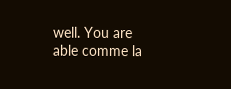well. You are able comme la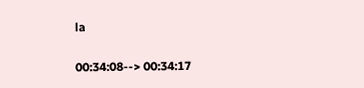la

00:34:08--> 00:34:17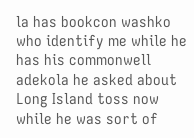la has bookcon washko who identify me while he has his commonwell adekola he asked about Long Island toss now while he was sort of